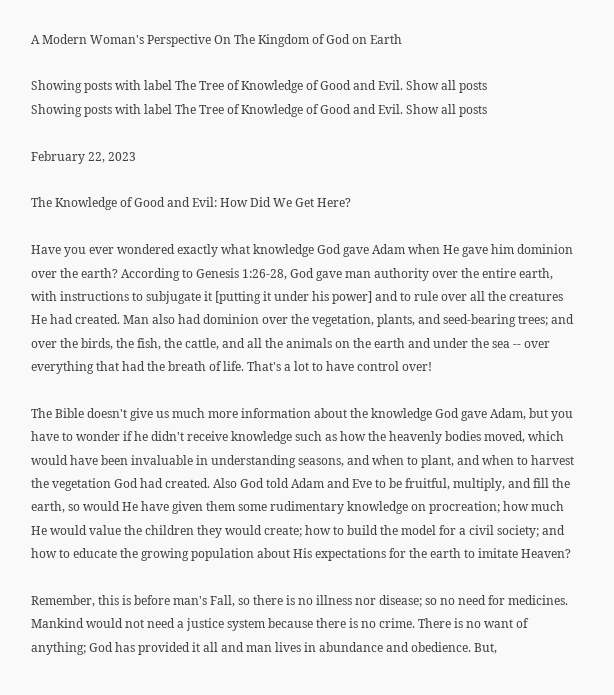A Modern Woman's Perspective On The Kingdom of God on Earth

Showing posts with label The Tree of Knowledge of Good and Evil. Show all posts
Showing posts with label The Tree of Knowledge of Good and Evil. Show all posts

February 22, 2023

The Knowledge of Good and Evil: How Did We Get Here?

Have you ever wondered exactly what knowledge God gave Adam when He gave him dominion over the earth? According to Genesis 1:26-28, God gave man authority over the entire earth, with instructions to subjugate it [putting it under his power] and to rule over all the creatures He had created. Man also had dominion over the vegetation, plants, and seed-bearing trees; and over the birds, the fish, the cattle, and all the animals on the earth and under the sea -- over everything that had the breath of life. That's a lot to have control over!

The Bible doesn't give us much more information about the knowledge God gave Adam, but you have to wonder if he didn't receive knowledge such as how the heavenly bodies moved, which would have been invaluable in understanding seasons, and when to plant, and when to harvest the vegetation God had created. Also God told Adam and Eve to be fruitful, multiply, and fill the earth, so would He have given them some rudimentary knowledge on procreation; how much He would value the children they would create; how to build the model for a civil society; and how to educate the growing population about His expectations for the earth to imitate Heaven?

Remember, this is before man's Fall, so there is no illness nor disease; so no need for medicines. Mankind would not need a justice system because there is no crime. There is no want of anything; God has provided it all and man lives in abundance and obedience. But,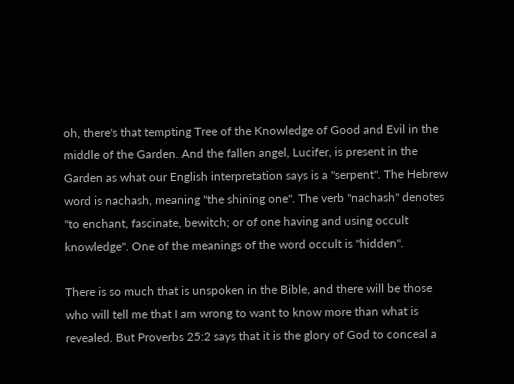oh, there's that tempting Tree of the Knowledge of Good and Evil in the middle of the Garden. And the fallen angel, Lucifer, is present in the Garden as what our English interpretation says is a "serpent". The Hebrew word is nachash, meaning "the shining one". The verb "nachash" denotes "to enchant, fascinate, bewitch; or of one having and using occult knowledge". One of the meanings of the word occult is "hidden".

There is so much that is unspoken in the Bible, and there will be those who will tell me that I am wrong to want to know more than what is revealed. But Proverbs 25:2 says that it is the glory of God to conceal a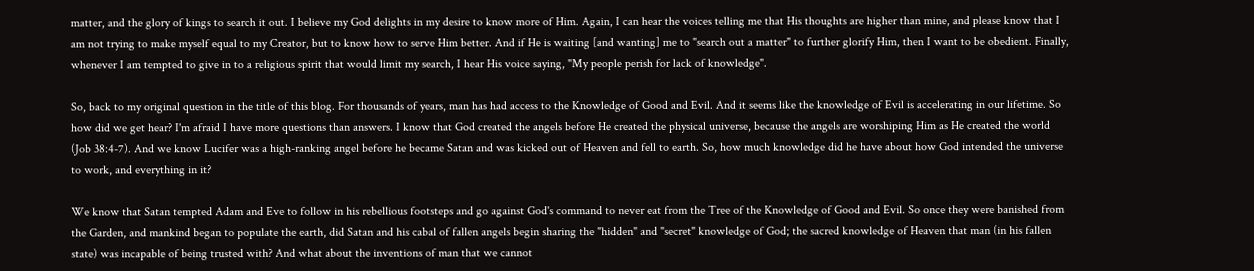matter, and the glory of kings to search it out. I believe my God delights in my desire to know more of Him. Again, I can hear the voices telling me that His thoughts are higher than mine, and please know that I am not trying to make myself equal to my Creator, but to know how to serve Him better. And if He is waiting [and wanting] me to "search out a matter" to further glorify Him, then I want to be obedient. Finally, whenever I am tempted to give in to a religious spirit that would limit my search, I hear His voice saying, "My people perish for lack of knowledge".

So, back to my original question in the title of this blog. For thousands of years, man has had access to the Knowledge of Good and Evil. And it seems like the knowledge of Evil is accelerating in our lifetime. So how did we get hear? I'm afraid I have more questions than answers. I know that God created the angels before He created the physical universe, because the angels are worshiping Him as He created the world (Job 38:4-7). And we know Lucifer was a high-ranking angel before he became Satan and was kicked out of Heaven and fell to earth. So, how much knowledge did he have about how God intended the universe to work, and everything in it?

We know that Satan tempted Adam and Eve to follow in his rebellious footsteps and go against God's command to never eat from the Tree of the Knowledge of Good and Evil. So once they were banished from the Garden, and mankind began to populate the earth, did Satan and his cabal of fallen angels begin sharing the "hidden" and "secret" knowledge of God; the sacred knowledge of Heaven that man (in his fallen state) was incapable of being trusted with? And what about the inventions of man that we cannot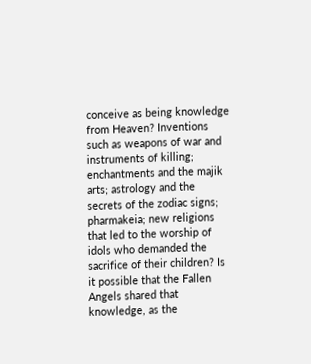conceive as being knowledge from Heaven? Inventions such as weapons of war and instruments of killing; enchantments and the majik arts; astrology and the secrets of the zodiac signs; pharmakeia; new religions that led to the worship of idols who demanded the sacrifice of their children? Is it possible that the Fallen Angels shared that knowledge, as the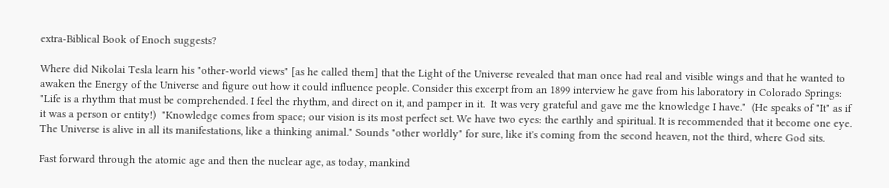extra-Biblical Book of Enoch suggests?

Where did Nikolai Tesla learn his "other-world views" [as he called them] that the Light of the Universe revealed that man once had real and visible wings and that he wanted to awaken the Energy of the Universe and figure out how it could influence people. Consider this excerpt from an 1899 interview he gave from his laboratory in Colorado Springs:  "Life is a rhythm that must be comprehended. I feel the rhythm, and direct on it, and pamper in it.  It was very grateful and gave me the knowledge I have."  (He speaks of "It" as if it was a person or entity!)  "Knowledge comes from space; our vision is its most perfect set. We have two eyes: the earthly and spiritual. It is recommended that it become one eye. The Universe is alive in all its manifestations, like a thinking animal." Sounds "other worldly" for sure, like it's coming from the second heaven, not the third, where God sits.

Fast forward through the atomic age and then the nuclear age, as today, mankind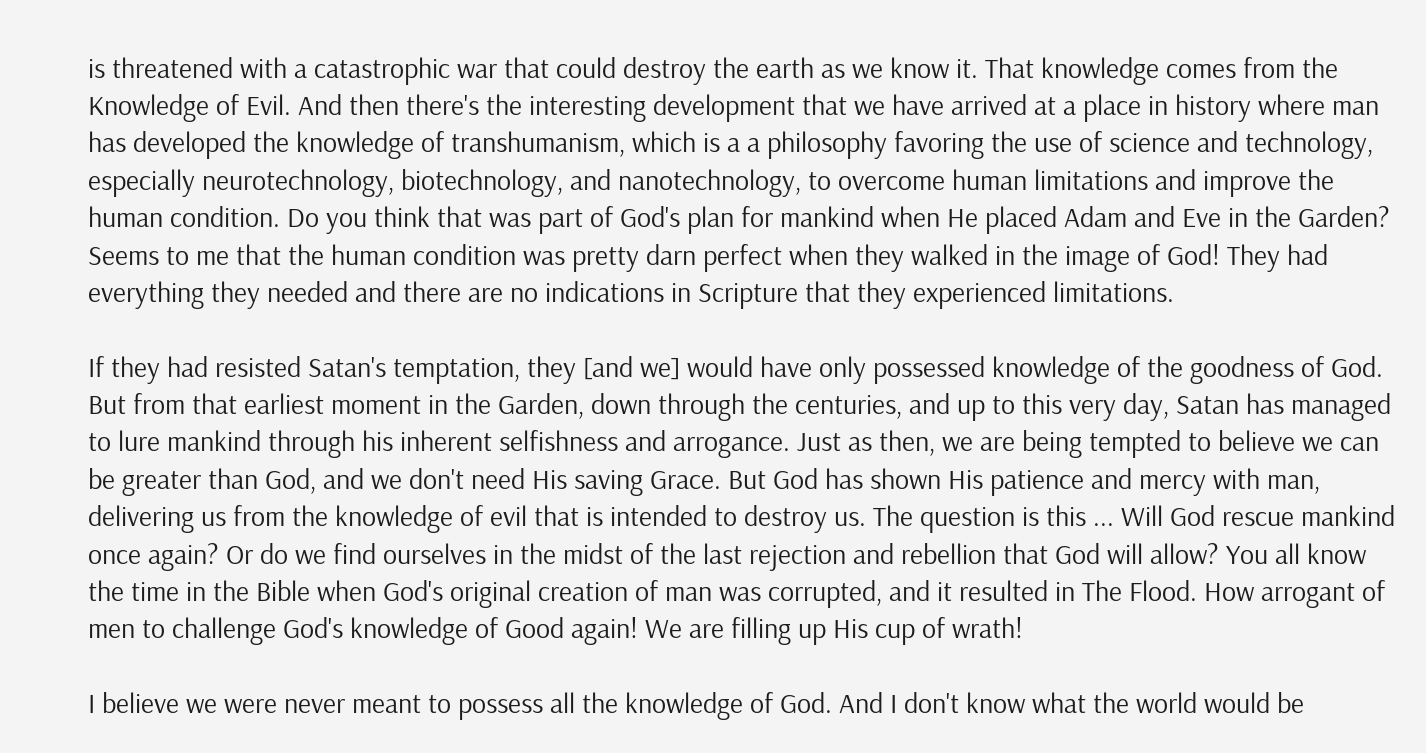is threatened with a catastrophic war that could destroy the earth as we know it. That knowledge comes from the Knowledge of Evil. And then there's the interesting development that we have arrived at a place in history where man has developed the knowledge of transhumanism, which is a a philosophy favoring the use of science and technology, especially neurotechnology, biotechnology, and nanotechnology, to overcome human limitations and improve the human condition. Do you think that was part of God's plan for mankind when He placed Adam and Eve in the Garden? Seems to me that the human condition was pretty darn perfect when they walked in the image of God! They had everything they needed and there are no indications in Scripture that they experienced limitations.

If they had resisted Satan's temptation, they [and we] would have only possessed knowledge of the goodness of God. But from that earliest moment in the Garden, down through the centuries, and up to this very day, Satan has managed to lure mankind through his inherent selfishness and arrogance. Just as then, we are being tempted to believe we can be greater than God, and we don't need His saving Grace. But God has shown His patience and mercy with man, delivering us from the knowledge of evil that is intended to destroy us. The question is this ... Will God rescue mankind once again? Or do we find ourselves in the midst of the last rejection and rebellion that God will allow? You all know the time in the Bible when God's original creation of man was corrupted, and it resulted in The Flood. How arrogant of men to challenge God's knowledge of Good again! We are filling up His cup of wrath!

I believe we were never meant to possess all the knowledge of God. And I don't know what the world would be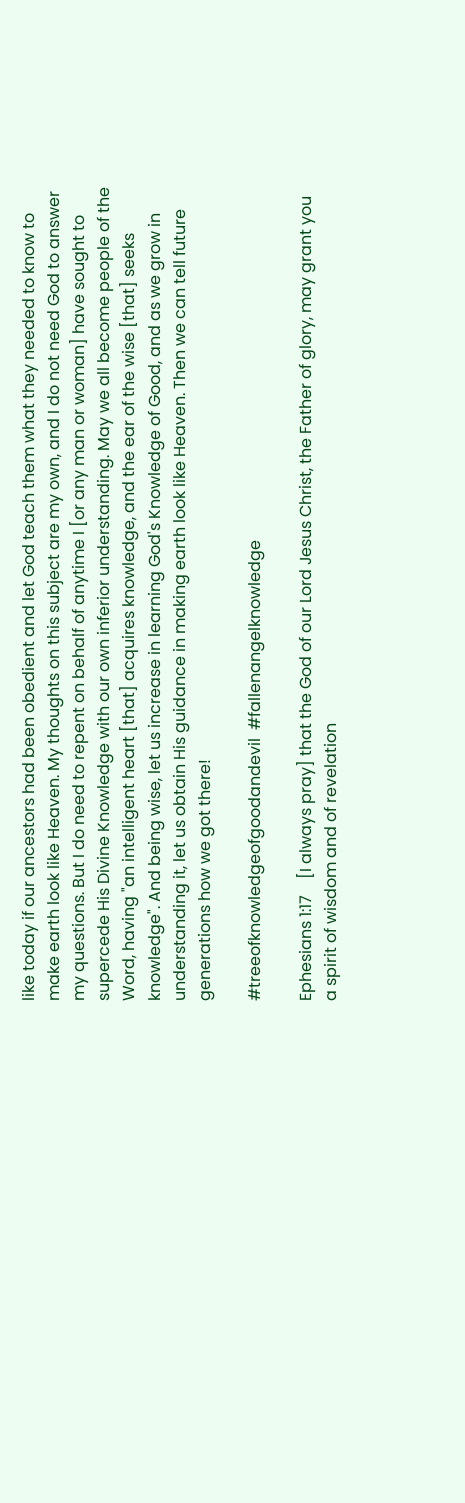like today if our ancestors had been obedient and let God teach them what they needed to know to make earth look like Heaven. My thoughts on this subject are my own, and I do not need God to answer my questions. But I do need to repent on behalf of anytime I [or any man or woman] have sought to supercede His Divine Knowledge with our own inferior understanding. May we all become people of the Word, having "an intelligent heart [that] acquires knowledge, and the ear of the wise [that] seeks knowledge". And being wise, let us increase in learning God's Knowledge of Good, and as we grow in understanding it, let us obtain His guidance in making earth look like Heaven. Then we can tell future generations how we got there!

#treeofknowledgeofgoodandevil  #fallenangelknowledge

Ephesians 1:17    [I always pray] that the God of our Lord Jesus Christ, the Father of glory, may grant you a spirit of wisdom and of revelation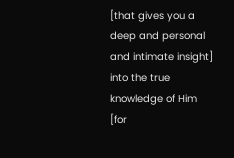[that gives you a deep and personal and intimate insight] into the true knowledge of Him [for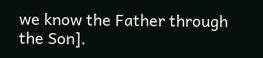we know the Father through the Son].